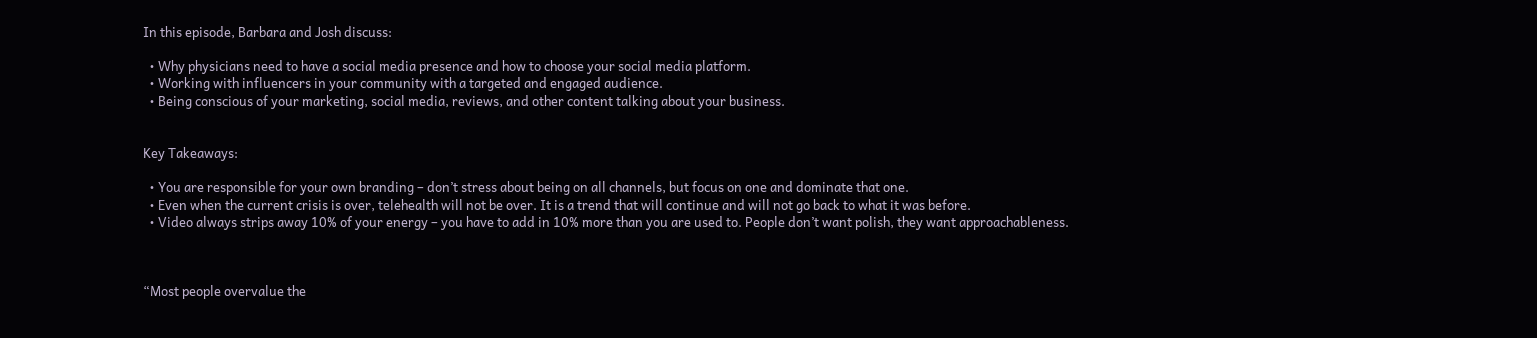In this episode, Barbara and Josh discuss:

  • Why physicians need to have a social media presence and how to choose your social media platform.
  • Working with influencers in your community with a targeted and engaged audience.
  • Being conscious of your marketing, social media, reviews, and other content talking about your business.


Key Takeaways:

  • You are responsible for your own branding – don’t stress about being on all channels, but focus on one and dominate that one.
  • Even when the current crisis is over, telehealth will not be over. It is a trend that will continue and will not go back to what it was before.
  • Video always strips away 10% of your energy – you have to add in 10% more than you are used to. People don’t want polish, they want approachableness.



“Most people overvalue the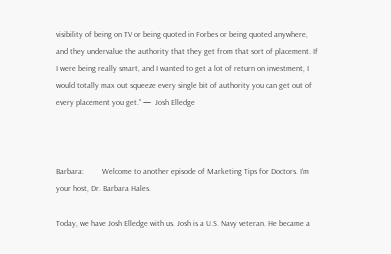visibility of being on TV or being quoted in Forbes or being quoted anywhere, and they undervalue the authority that they get from that sort of placement. If I were being really smart, and I wanted to get a lot of return on investment, I would totally max out squeeze every single bit of authority you can get out of every placement you get.” —  Josh Elledge



Barbara:         Welcome to another episode of Marketing Tips for Doctors. I’m your host, Dr. Barbara Hales.

Today, we have Josh Elledge with us. Josh is a U.S. Navy veteran. He became a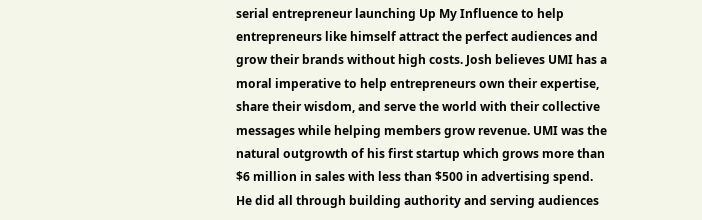serial entrepreneur launching Up My Influence to help entrepreneurs like himself attract the perfect audiences and grow their brands without high costs. Josh believes UMI has a moral imperative to help entrepreneurs own their expertise, share their wisdom, and serve the world with their collective messages while helping members grow revenue. UMI was the natural outgrowth of his first startup which grows more than $6 million in sales with less than $500 in advertising spend. He did all through building authority and serving audiences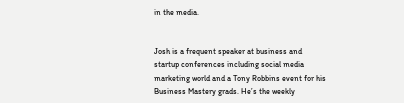in the media.


Josh is a frequent speaker at business and startup conferences including social media marketing world and a Tony Robbins event for his Business Mastery grads. He’s the weekly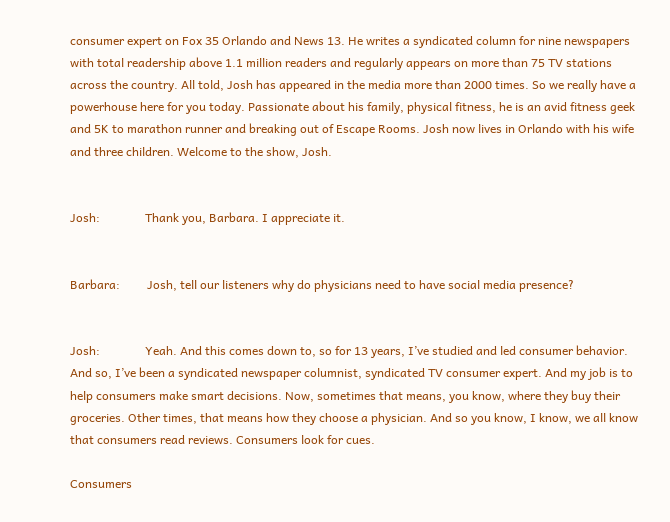consumer expert on Fox 35 Orlando and News 13. He writes a syndicated column for nine newspapers with total readership above 1.1 million readers and regularly appears on more than 75 TV stations across the country. All told, Josh has appeared in the media more than 2000 times. So we really have a powerhouse here for you today. Passionate about his family, physical fitness, he is an avid fitness geek and 5K to marathon runner and breaking out of Escape Rooms. Josh now lives in Orlando with his wife and three children. Welcome to the show, Josh.


Josh:               Thank you, Barbara. I appreciate it.


Barbara:         Josh, tell our listeners why do physicians need to have social media presence?


Josh:               Yeah. And this comes down to, so for 13 years, I’ve studied and led consumer behavior. And so, I’ve been a syndicated newspaper columnist, syndicated TV consumer expert. And my job is to help consumers make smart decisions. Now, sometimes that means, you know, where they buy their groceries. Other times, that means how they choose a physician. And so you know, I know, we all know that consumers read reviews. Consumers look for cues.

Consumers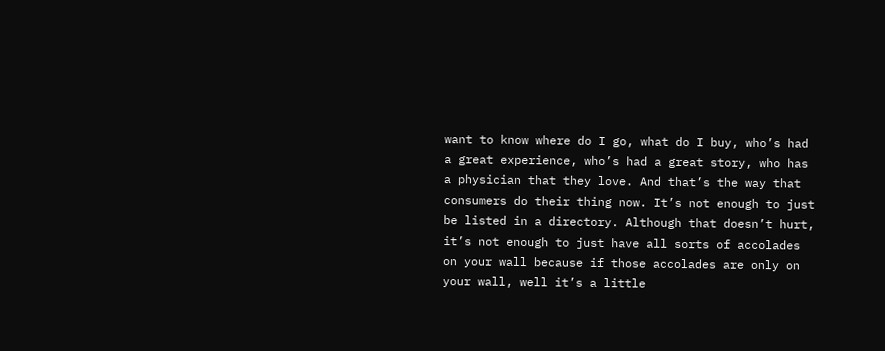want to know where do I go, what do I buy, who’s had a great experience, who’s had a great story, who has a physician that they love. And that’s the way that consumers do their thing now. It’s not enough to just be listed in a directory. Although that doesn’t hurt, it’s not enough to just have all sorts of accolades on your wall because if those accolades are only on your wall, well it’s a little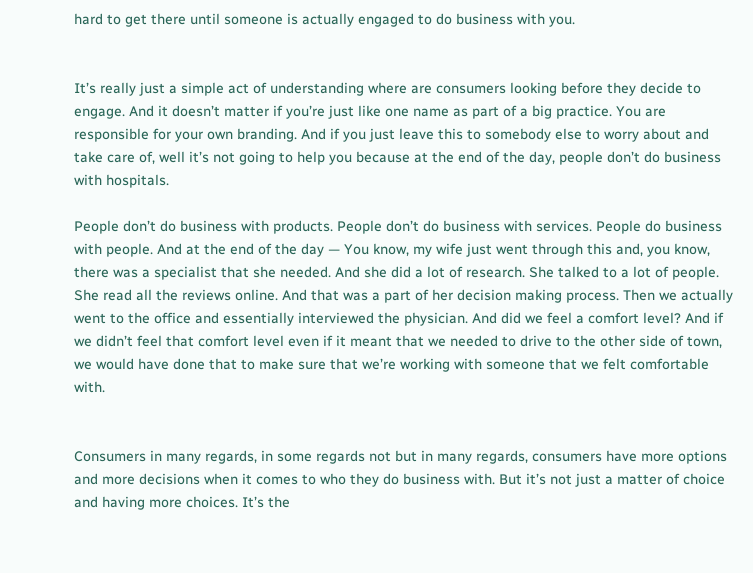hard to get there until someone is actually engaged to do business with you.


It’s really just a simple act of understanding where are consumers looking before they decide to engage. And it doesn’t matter if you’re just like one name as part of a big practice. You are responsible for your own branding. And if you just leave this to somebody else to worry about and take care of, well it’s not going to help you because at the end of the day, people don’t do business with hospitals.

People don’t do business with products. People don’t do business with services. People do business with people. And at the end of the day — You know, my wife just went through this and, you know, there was a specialist that she needed. And she did a lot of research. She talked to a lot of people. She read all the reviews online. And that was a part of her decision making process. Then we actually went to the office and essentially interviewed the physician. And did we feel a comfort level? And if we didn’t feel that comfort level even if it meant that we needed to drive to the other side of town, we would have done that to make sure that we’re working with someone that we felt comfortable with.


Consumers in many regards, in some regards not but in many regards, consumers have more options and more decisions when it comes to who they do business with. But it’s not just a matter of choice and having more choices. It’s the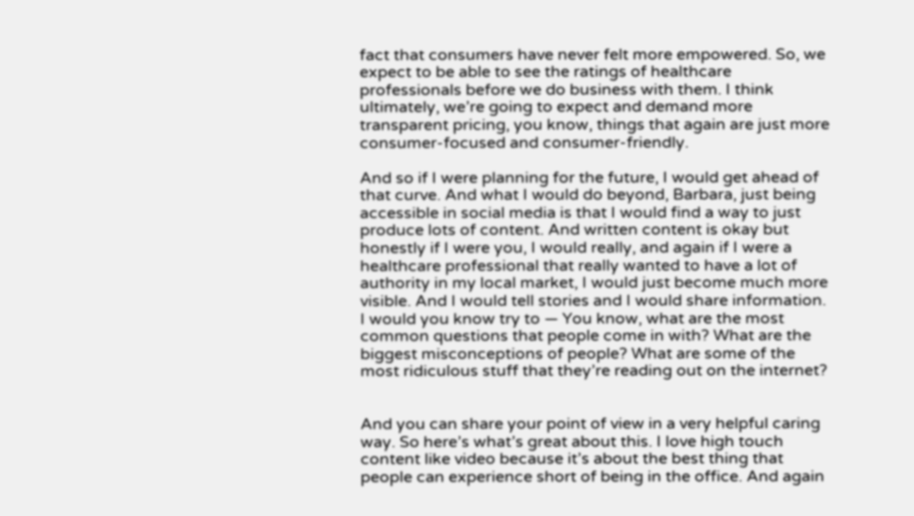fact that consumers have never felt more empowered. So, we expect to be able to see the ratings of healthcare professionals before we do business with them. I think ultimately, we’re going to expect and demand more transparent pricing, you know, things that again are just more consumer-focused and consumer-friendly.

And so if I were planning for the future, I would get ahead of that curve. And what I would do beyond, Barbara, just being accessible in social media is that I would find a way to just produce lots of content. And written content is okay but honestly if I were you, I would really, and again if I were a healthcare professional that really wanted to have a lot of authority in my local market, I would just become much more visible. And I would tell stories and I would share information. I would you know try to — You know, what are the most common questions that people come in with? What are the biggest misconceptions of people? What are some of the most ridiculous stuff that they’re reading out on the internet?


And you can share your point of view in a very helpful caring way. So here’s what’s great about this. I love high touch content like video because it’s about the best thing that people can experience short of being in the office. And again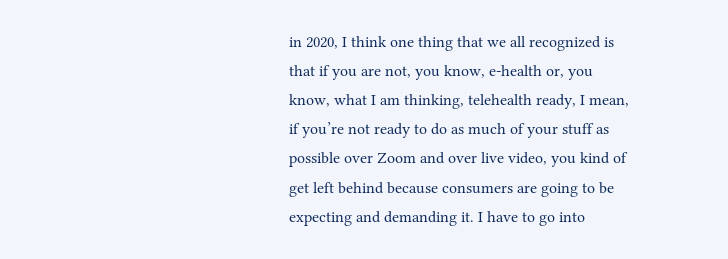in 2020, I think one thing that we all recognized is that if you are not, you know, e-health or, you know, what I am thinking, telehealth ready, I mean, if you’re not ready to do as much of your stuff as possible over Zoom and over live video, you kind of get left behind because consumers are going to be expecting and demanding it. I have to go into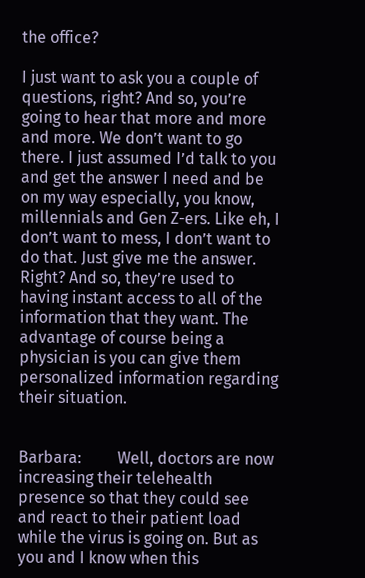the office?

I just want to ask you a couple of questions, right? And so, you’re going to hear that more and more and more. We don’t want to go there. I just assumed I’d talk to you and get the answer I need and be on my way especially, you know, millennials and Gen Z-ers. Like eh, I don’t want to mess, I don’t want to do that. Just give me the answer. Right? And so, they’re used to having instant access to all of the information that they want. The advantage of course being a physician is you can give them personalized information regarding their situation.


Barbara:         Well, doctors are now increasing their telehealth presence so that they could see and react to their patient load while the virus is going on. But as you and I know when this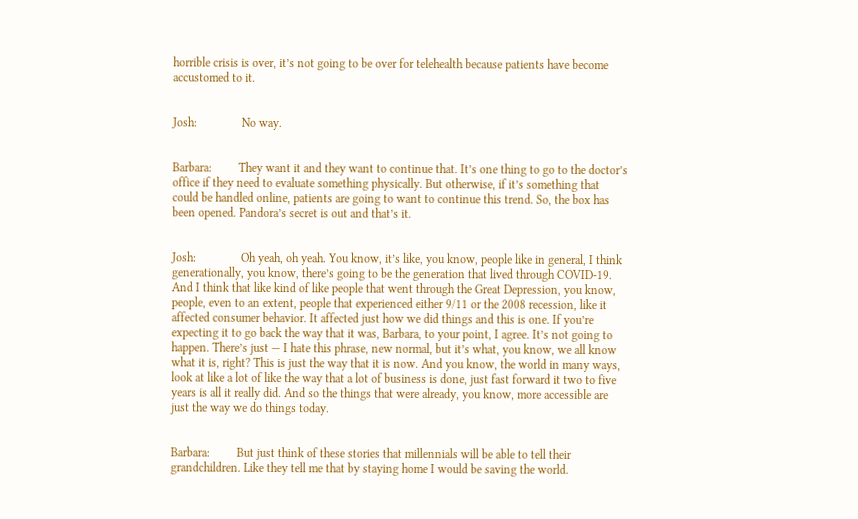horrible crisis is over, it’s not going to be over for telehealth because patients have become accustomed to it.


Josh:               No way.


Barbara:         They want it and they want to continue that. It’s one thing to go to the doctor’s office if they need to evaluate something physically. But otherwise, if it’s something that could be handled online, patients are going to want to continue this trend. So, the box has been opened. Pandora’s secret is out and that’s it.


Josh:               Oh yeah, oh yeah. You know, it’s like, you know, people like in general, I think generationally, you know, there’s going to be the generation that lived through COVID-19. And I think that like kind of like people that went through the Great Depression, you know, people, even to an extent, people that experienced either 9/11 or the 2008 recession, like it affected consumer behavior. It affected just how we did things and this is one. If you’re expecting it to go back the way that it was, Barbara, to your point, I agree. It’s not going to happen. There’s just — I hate this phrase, new normal, but it’s what, you know, we all know what it is, right? This is just the way that it is now. And you know, the world in many ways, look at like a lot of like the way that a lot of business is done, just fast forward it two to five years is all it really did. And so the things that were already, you know, more accessible are just the way we do things today.


Barbara:         But just think of these stories that millennials will be able to tell their grandchildren. Like they tell me that by staying home I would be saving the world.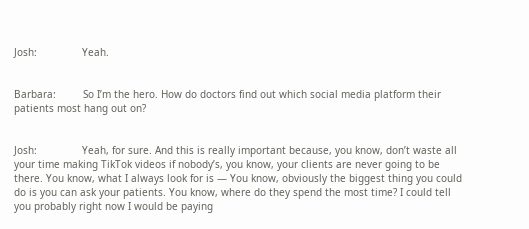Josh:               Yeah.


Barbara:         So I’m the hero. How do doctors find out which social media platform their patients most hang out on?


Josh:               Yeah, for sure. And this is really important because, you know, don’t waste all your time making TikTok videos if nobody’s, you know, your clients are never going to be there. You know, what I always look for is — You know, obviously the biggest thing you could do is you can ask your patients. You know, where do they spend the most time? I could tell you probably right now I would be paying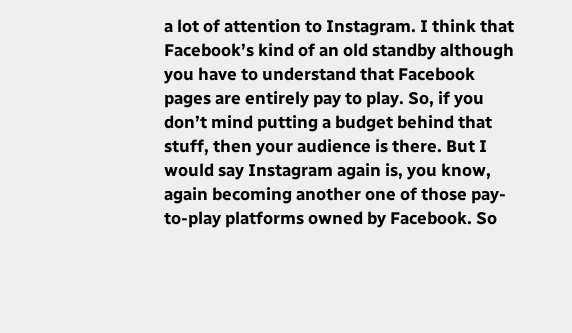a lot of attention to Instagram. I think that Facebook’s kind of an old standby although you have to understand that Facebook pages are entirely pay to play. So, if you don’t mind putting a budget behind that stuff, then your audience is there. But I would say Instagram again is, you know, again becoming another one of those pay-to-play platforms owned by Facebook. So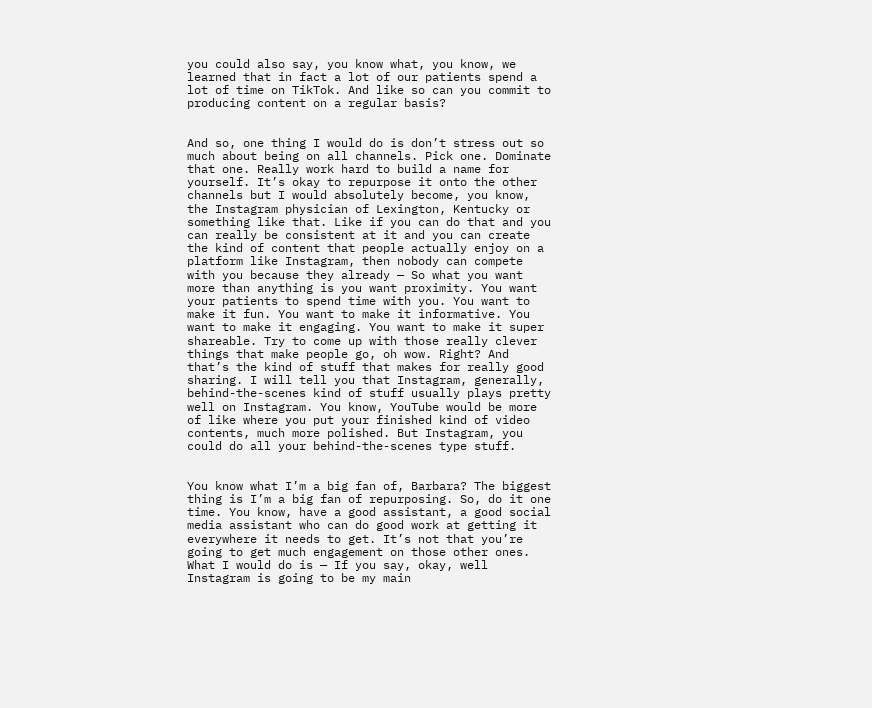you could also say, you know what, you know, we learned that in fact a lot of our patients spend a lot of time on TikTok. And like so can you commit to producing content on a regular basis?


And so, one thing I would do is don’t stress out so much about being on all channels. Pick one. Dominate that one. Really work hard to build a name for yourself. It’s okay to repurpose it onto the other channels but I would absolutely become, you know, the Instagram physician of Lexington, Kentucky or something like that. Like if you can do that and you can really be consistent at it and you can create the kind of content that people actually enjoy on a platform like Instagram, then nobody can compete with you because they already — So what you want more than anything is you want proximity. You want your patients to spend time with you. You want to make it fun. You want to make it informative. You want to make it engaging. You want to make it super shareable. Try to come up with those really clever things that make people go, oh wow. Right? And that’s the kind of stuff that makes for really good sharing. I will tell you that Instagram, generally, behind-the-scenes kind of stuff usually plays pretty well on Instagram. You know, YouTube would be more of like where you put your finished kind of video contents, much more polished. But Instagram, you could do all your behind-the-scenes type stuff.


You know what I’m a big fan of, Barbara? The biggest thing is I’m a big fan of repurposing. So, do it one time. You know, have a good assistant, a good social media assistant who can do good work at getting it everywhere it needs to get. It’s not that you’re going to get much engagement on those other ones. What I would do is — If you say, okay, well Instagram is going to be my main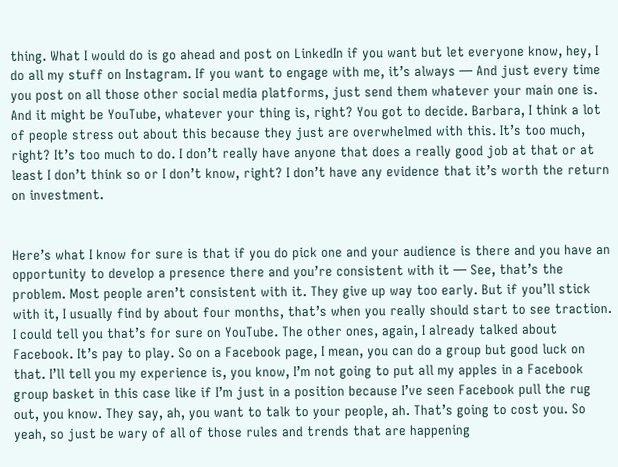thing. What I would do is go ahead and post on LinkedIn if you want but let everyone know, hey, I do all my stuff on Instagram. If you want to engage with me, it’s always — And just every time you post on all those other social media platforms, just send them whatever your main one is. And it might be YouTube, whatever your thing is, right? You got to decide. Barbara, I think a lot of people stress out about this because they just are overwhelmed with this. It’s too much, right? It’s too much to do. I don’t really have anyone that does a really good job at that or at least I don’t think so or I don’t know, right? I don’t have any evidence that it’s worth the return on investment.


Here’s what I know for sure is that if you do pick one and your audience is there and you have an opportunity to develop a presence there and you’re consistent with it — See, that’s the problem. Most people aren’t consistent with it. They give up way too early. But if you’ll stick with it, I usually find by about four months, that’s when you really should start to see traction. I could tell you that’s for sure on YouTube. The other ones, again, I already talked about Facebook. It’s pay to play. So on a Facebook page, I mean, you can do a group but good luck on that. I’ll tell you my experience is, you know, I’m not going to put all my apples in a Facebook group basket in this case like if I’m just in a position because I’ve seen Facebook pull the rug out, you know. They say, ah, you want to talk to your people, ah. That’s going to cost you. So yeah, so just be wary of all of those rules and trends that are happening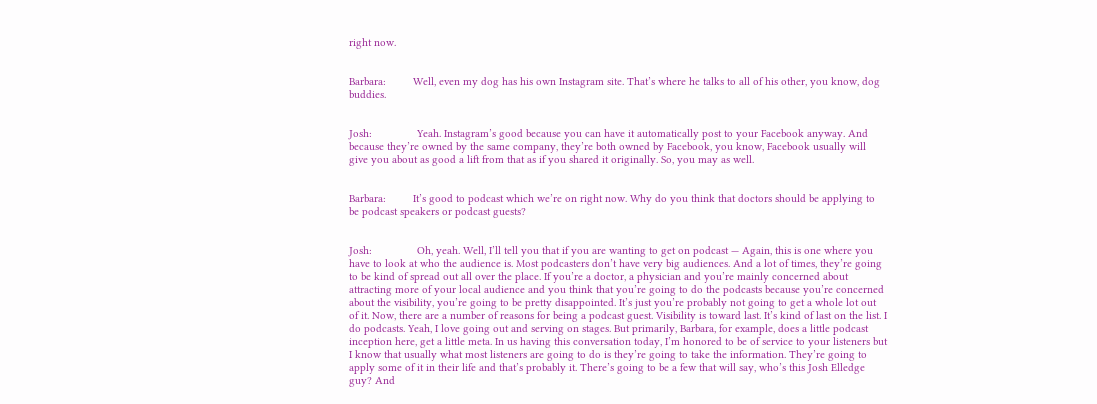right now.


Barbara:         Well, even my dog has his own Instagram site. That’s where he talks to all of his other, you know, dog buddies.


Josh:               Yeah. Instagram’s good because you can have it automatically post to your Facebook anyway. And because they’re owned by the same company, they’re both owned by Facebook, you know, Facebook usually will give you about as good a lift from that as if you shared it originally. So, you may as well.


Barbara:         It’s good to podcast which we’re on right now. Why do you think that doctors should be applying to be podcast speakers or podcast guests?


Josh:               Oh, yeah. Well, I’ll tell you that if you are wanting to get on podcast — Again, this is one where you have to look at who the audience is. Most podcasters don’t have very big audiences. And a lot of times, they’re going to be kind of spread out all over the place. If you’re a doctor, a physician and you’re mainly concerned about attracting more of your local audience and you think that you’re going to do the podcasts because you’re concerned about the visibility, you’re going to be pretty disappointed. It’s just you’re probably not going to get a whole lot out of it. Now, there are a number of reasons for being a podcast guest. Visibility is toward last. It’s kind of last on the list. I do podcasts. Yeah, I love going out and serving on stages. But primarily, Barbara, for example, does a little podcast inception here, get a little meta. In us having this conversation today, I’m honored to be of service to your listeners but I know that usually what most listeners are going to do is they’re going to take the information. They’re going to apply some of it in their life and that’s probably it. There’s going to be a few that will say, who’s this Josh Elledge guy? And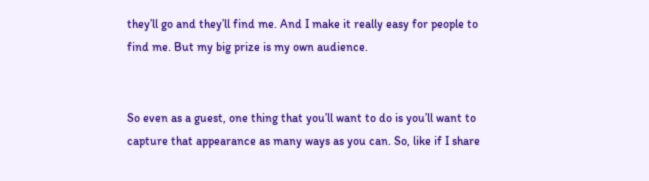they’ll go and they’ll find me. And I make it really easy for people to find me. But my big prize is my own audience.


So even as a guest, one thing that you’ll want to do is you’ll want to capture that appearance as many ways as you can. So, like if I share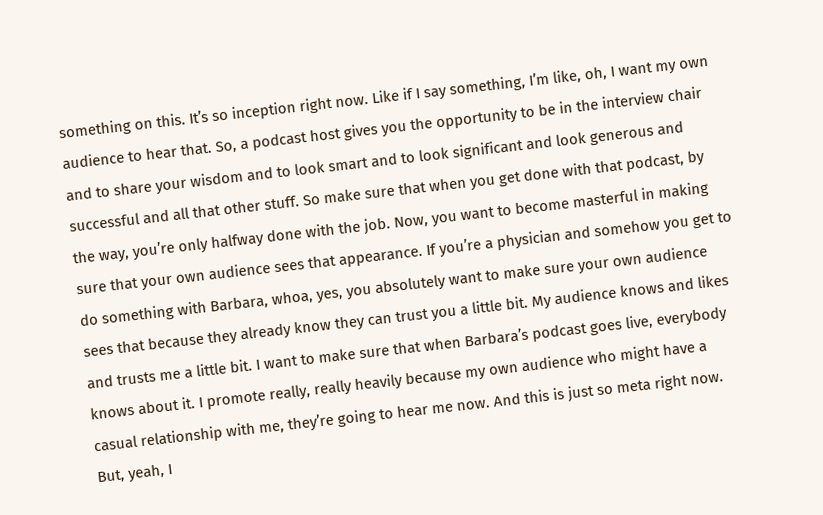something on this. It’s so inception right now. Like if I say something, I’m like, oh, I want my own audience to hear that. So, a podcast host gives you the opportunity to be in the interview chair and to share your wisdom and to look smart and to look significant and look generous and successful and all that other stuff. So make sure that when you get done with that podcast, by the way, you’re only halfway done with the job. Now, you want to become masterful in making sure that your own audience sees that appearance. If you’re a physician and somehow you get to do something with Barbara, whoa, yes, you absolutely want to make sure your own audience sees that because they already know they can trust you a little bit. My audience knows and likes and trusts me a little bit. I want to make sure that when Barbara’s podcast goes live, everybody knows about it. I promote really, really heavily because my own audience who might have a casual relationship with me, they’re going to hear me now. And this is just so meta right now. But, yeah, I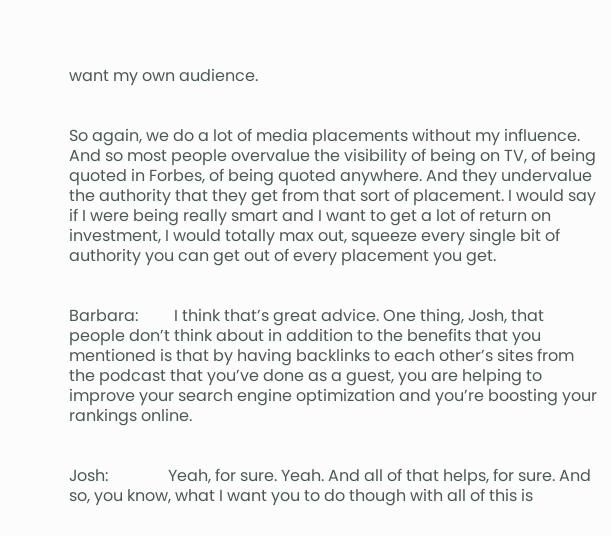want my own audience.


So again, we do a lot of media placements without my influence. And so most people overvalue the visibility of being on TV, of being quoted in Forbes, of being quoted anywhere. And they undervalue the authority that they get from that sort of placement. I would say if I were being really smart and I want to get a lot of return on investment, I would totally max out, squeeze every single bit of authority you can get out of every placement you get.


Barbara:         I think that’s great advice. One thing, Josh, that people don’t think about in addition to the benefits that you mentioned is that by having backlinks to each other’s sites from the podcast that you’ve done as a guest, you are helping to improve your search engine optimization and you’re boosting your rankings online.


Josh:               Yeah, for sure. Yeah. And all of that helps, for sure. And so, you know, what I want you to do though with all of this is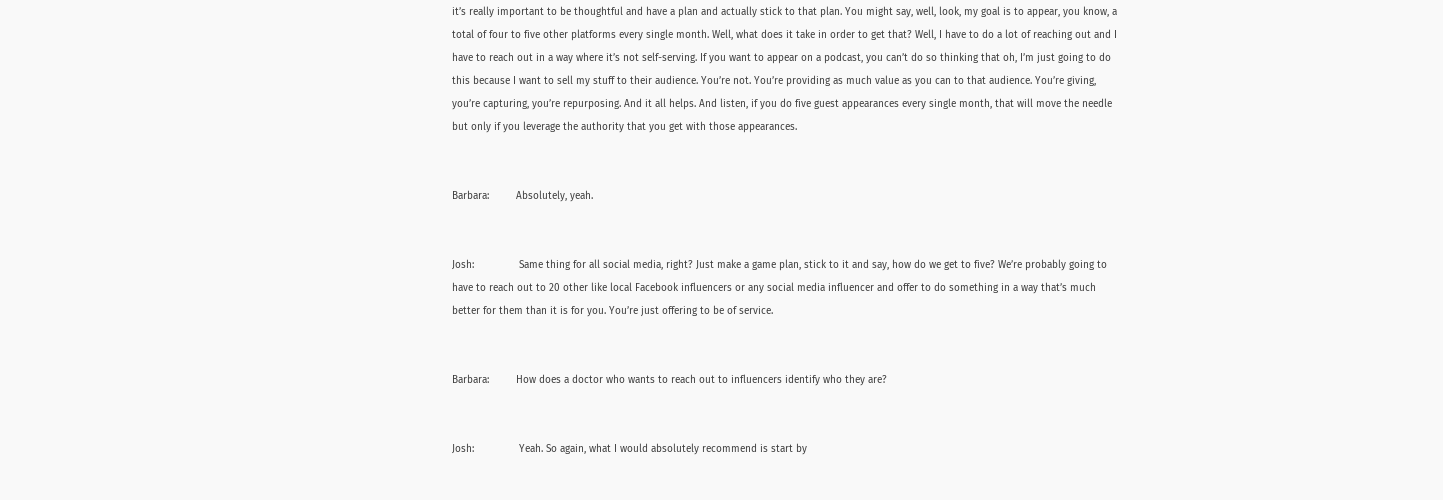it’s really important to be thoughtful and have a plan and actually stick to that plan. You might say, well, look, my goal is to appear, you know, a total of four to five other platforms every single month. Well, what does it take in order to get that? Well, I have to do a lot of reaching out and I have to reach out in a way where it’s not self-serving. If you want to appear on a podcast, you can’t do so thinking that oh, I’m just going to do this because I want to sell my stuff to their audience. You’re not. You’re providing as much value as you can to that audience. You’re giving, you’re capturing, you’re repurposing. And it all helps. And listen, if you do five guest appearances every single month, that will move the needle but only if you leverage the authority that you get with those appearances.


Barbara:         Absolutely, yeah.


Josh:               Same thing for all social media, right? Just make a game plan, stick to it and say, how do we get to five? We’re probably going to have to reach out to 20 other like local Facebook influencers or any social media influencer and offer to do something in a way that’s much better for them than it is for you. You’re just offering to be of service.


Barbara:         How does a doctor who wants to reach out to influencers identify who they are?


Josh:               Yeah. So again, what I would absolutely recommend is start by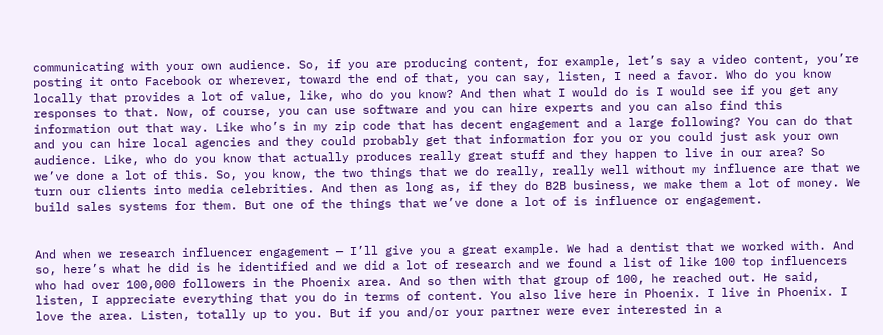communicating with your own audience. So, if you are producing content, for example, let’s say a video content, you’re posting it onto Facebook or wherever, toward the end of that, you can say, listen, I need a favor. Who do you know locally that provides a lot of value, like, who do you know? And then what I would do is I would see if you get any responses to that. Now, of course, you can use software and you can hire experts and you can also find this information out that way. Like who’s in my zip code that has decent engagement and a large following? You can do that and you can hire local agencies and they could probably get that information for you or you could just ask your own audience. Like, who do you know that actually produces really great stuff and they happen to live in our area? So we’ve done a lot of this. So, you know, the two things that we do really, really well without my influence are that we turn our clients into media celebrities. And then as long as, if they do B2B business, we make them a lot of money. We build sales systems for them. But one of the things that we’ve done a lot of is influence or engagement.


And when we research influencer engagement — I’ll give you a great example. We had a dentist that we worked with. And so, here’s what he did is he identified and we did a lot of research and we found a list of like 100 top influencers who had over 100,000 followers in the Phoenix area. And so then with that group of 100, he reached out. He said, listen, I appreciate everything that you do in terms of content. You also live here in Phoenix. I live in Phoenix. I love the area. Listen, totally up to you. But if you and/or your partner were ever interested in a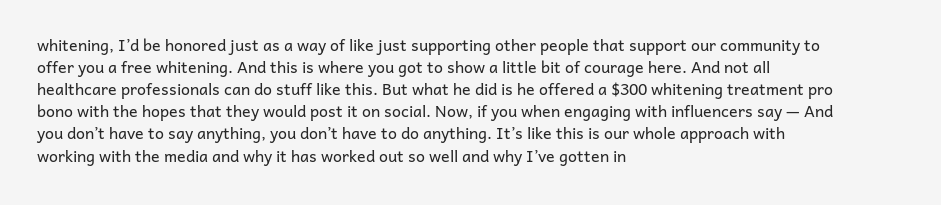whitening, I’d be honored just as a way of like just supporting other people that support our community to offer you a free whitening. And this is where you got to show a little bit of courage here. And not all healthcare professionals can do stuff like this. But what he did is he offered a $300 whitening treatment pro bono with the hopes that they would post it on social. Now, if you when engaging with influencers say — And you don’t have to say anything, you don’t have to do anything. It’s like this is our whole approach with working with the media and why it has worked out so well and why I’ve gotten in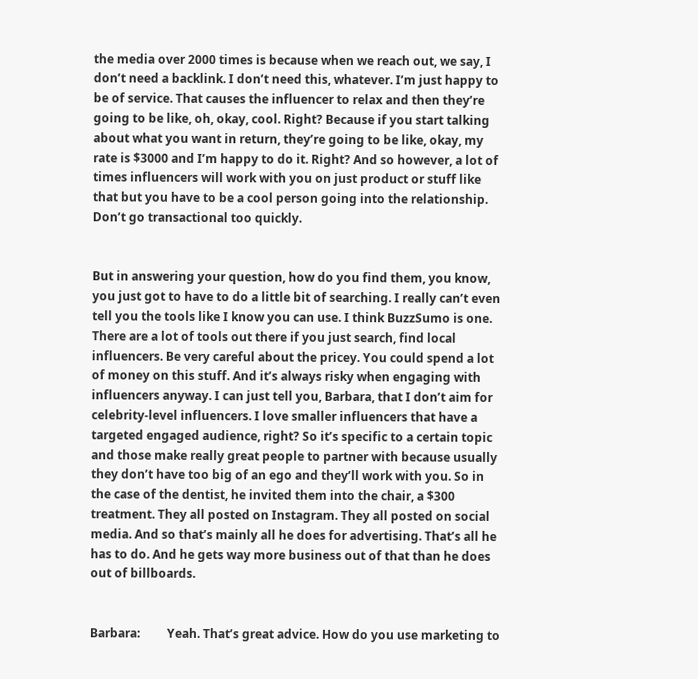the media over 2000 times is because when we reach out, we say, I don’t need a backlink. I don’t need this, whatever. I’m just happy to be of service. That causes the influencer to relax and then they’re going to be like, oh, okay, cool. Right? Because if you start talking about what you want in return, they’re going to be like, okay, my rate is $3000 and I’m happy to do it. Right? And so however, a lot of times influencers will work with you on just product or stuff like that but you have to be a cool person going into the relationship. Don’t go transactional too quickly.


But in answering your question, how do you find them, you know, you just got to have to do a little bit of searching. I really can’t even tell you the tools like I know you can use. I think BuzzSumo is one. There are a lot of tools out there if you just search, find local influencers. Be very careful about the pricey. You could spend a lot of money on this stuff. And it’s always risky when engaging with influencers anyway. I can just tell you, Barbara, that I don’t aim for celebrity-level influencers. I love smaller influencers that have a targeted engaged audience, right? So it’s specific to a certain topic and those make really great people to partner with because usually they don’t have too big of an ego and they’ll work with you. So in the case of the dentist, he invited them into the chair, a $300 treatment. They all posted on Instagram. They all posted on social media. And so that’s mainly all he does for advertising. That’s all he has to do. And he gets way more business out of that than he does out of billboards.


Barbara:         Yeah. That’s great advice. How do you use marketing to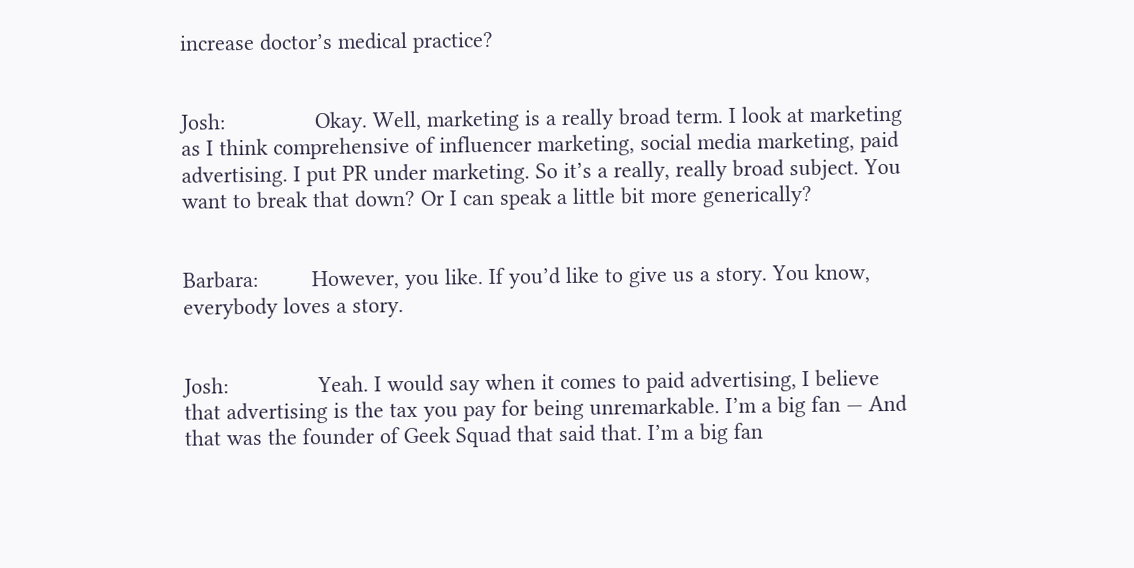increase doctor’s medical practice?


Josh:               Okay. Well, marketing is a really broad term. I look at marketing as I think comprehensive of influencer marketing, social media marketing, paid advertising. I put PR under marketing. So it’s a really, really broad subject. You want to break that down? Or I can speak a little bit more generically?


Barbara:         However, you like. If you’d like to give us a story. You know, everybody loves a story.


Josh:               Yeah. I would say when it comes to paid advertising, I believe that advertising is the tax you pay for being unremarkable. I’m a big fan — And that was the founder of Geek Squad that said that. I’m a big fan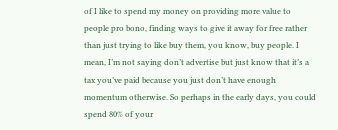of I like to spend my money on providing more value to people pro bono, finding ways to give it away for free rather than just trying to like buy them, you know, buy people. I mean, I’m not saying don’t advertise but just know that it’s a tax you’ve paid because you just don’t have enough momentum otherwise. So perhaps in the early days, you could spend 80% of your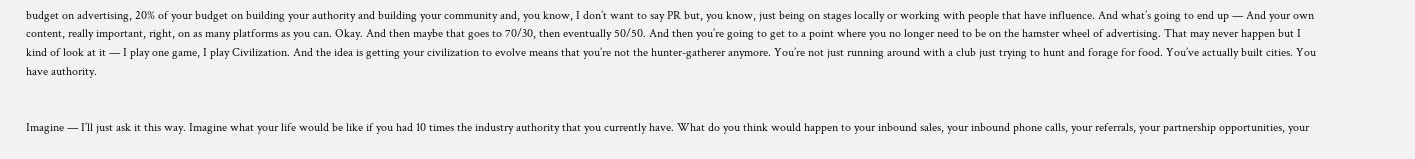budget on advertising, 20% of your budget on building your authority and building your community and, you know, I don’t want to say PR but, you know, just being on stages locally or working with people that have influence. And what’s going to end up — And your own content, really important, right, on as many platforms as you can. Okay. And then maybe that goes to 70/30, then eventually 50/50. And then you’re going to get to a point where you no longer need to be on the hamster wheel of advertising. That may never happen but I kind of look at it — I play one game, I play Civilization. And the idea is getting your civilization to evolve means that you’re not the hunter-gatherer anymore. You’re not just running around with a club just trying to hunt and forage for food. You’ve actually built cities. You have authority.


Imagine — I’ll just ask it this way. Imagine what your life would be like if you had 10 times the industry authority that you currently have. What do you think would happen to your inbound sales, your inbound phone calls, your referrals, your partnership opportunities, your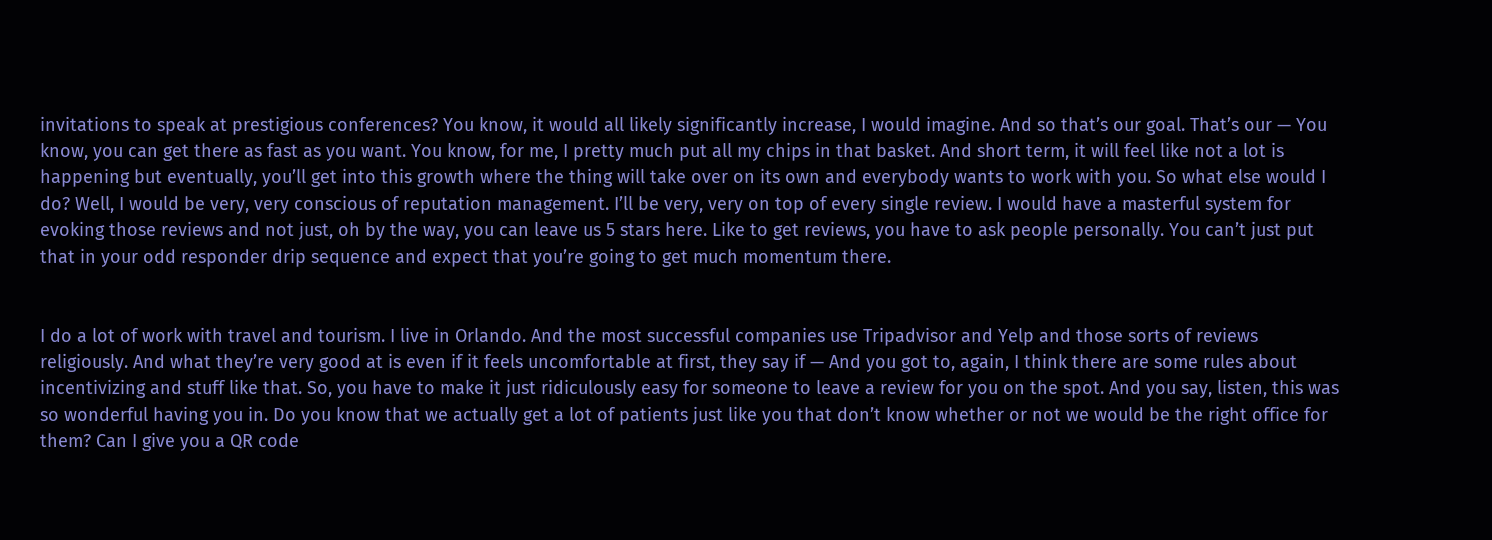invitations to speak at prestigious conferences? You know, it would all likely significantly increase, I would imagine. And so that’s our goal. That’s our — You know, you can get there as fast as you want. You know, for me, I pretty much put all my chips in that basket. And short term, it will feel like not a lot is happening but eventually, you’ll get into this growth where the thing will take over on its own and everybody wants to work with you. So what else would I do? Well, I would be very, very conscious of reputation management. I’ll be very, very on top of every single review. I would have a masterful system for evoking those reviews and not just, oh by the way, you can leave us 5 stars here. Like to get reviews, you have to ask people personally. You can’t just put that in your odd responder drip sequence and expect that you’re going to get much momentum there.


I do a lot of work with travel and tourism. I live in Orlando. And the most successful companies use Tripadvisor and Yelp and those sorts of reviews religiously. And what they’re very good at is even if it feels uncomfortable at first, they say if — And you got to, again, I think there are some rules about incentivizing and stuff like that. So, you have to make it just ridiculously easy for someone to leave a review for you on the spot. And you say, listen, this was so wonderful having you in. Do you know that we actually get a lot of patients just like you that don’t know whether or not we would be the right office for them? Can I give you a QR code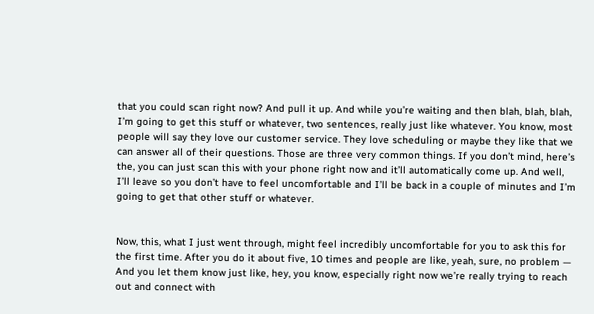that you could scan right now? And pull it up. And while you’re waiting and then blah, blah, blah, I’m going to get this stuff or whatever, two sentences, really just like whatever. You know, most people will say they love our customer service. They love scheduling or maybe they like that we can answer all of their questions. Those are three very common things. If you don’t mind, here’s the, you can just scan this with your phone right now and it’ll automatically come up. And well, I’ll leave so you don’t have to feel uncomfortable and I’ll be back in a couple of minutes and I’m going to get that other stuff or whatever.


Now, this, what I just went through, might feel incredibly uncomfortable for you to ask this for the first time. After you do it about five, 10 times and people are like, yeah, sure, no problem — And you let them know just like, hey, you know, especially right now we’re really trying to reach out and connect with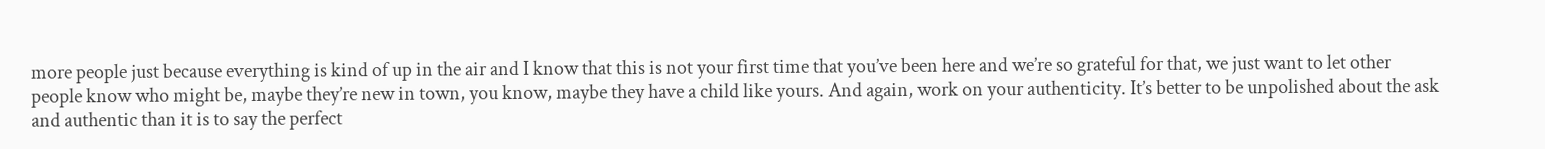more people just because everything is kind of up in the air and I know that this is not your first time that you’ve been here and we’re so grateful for that, we just want to let other people know who might be, maybe they’re new in town, you know, maybe they have a child like yours. And again, work on your authenticity. It’s better to be unpolished about the ask and authentic than it is to say the perfect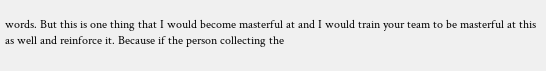words. But this is one thing that I would become masterful at and I would train your team to be masterful at this as well and reinforce it. Because if the person collecting the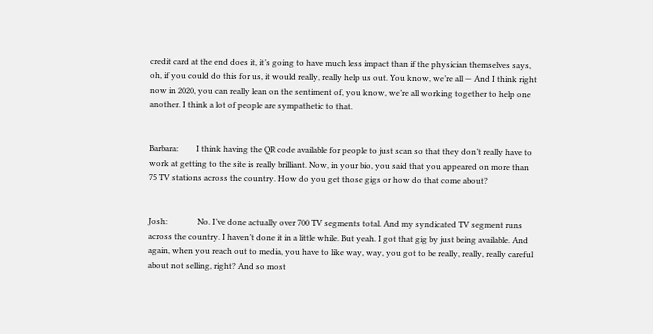credit card at the end does it, it’s going to have much less impact than if the physician themselves says, oh, if you could do this for us, it would really, really help us out. You know, we’re all — And I think right now in 2020, you can really lean on the sentiment of, you know, we’re all working together to help one another. I think a lot of people are sympathetic to that.


Barbara:         I think having the QR code available for people to just scan so that they don’t really have to work at getting to the site is really brilliant. Now, in your bio, you said that you appeared on more than 75 TV stations across the country. How do you get those gigs or how do that come about?


Josh:               No. I’ve done actually over 700 TV segments total. And my syndicated TV segment runs across the country. I haven’t done it in a little while. But yeah. I got that gig by just being available. And again, when you reach out to media, you have to like way, way, you got to be really, really, really careful about not selling, right? And so most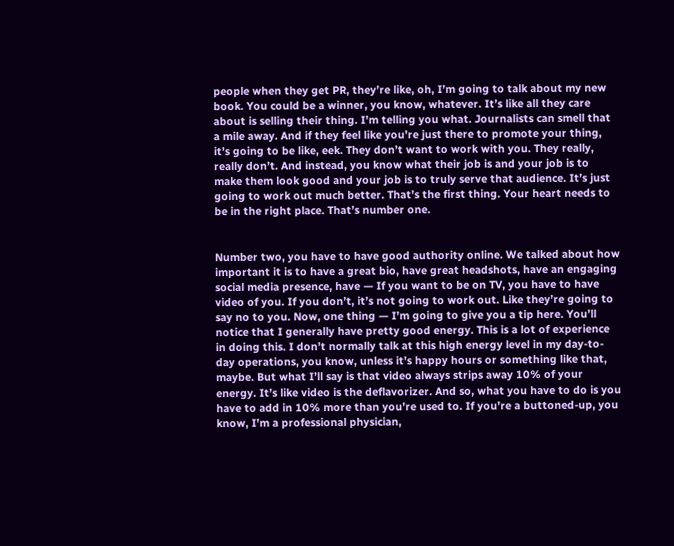people when they get PR, they’re like, oh, I’m going to talk about my new book. You could be a winner, you know, whatever. It’s like all they care about is selling their thing. I’m telling you what. Journalists can smell that a mile away. And if they feel like you’re just there to promote your thing, it’s going to be like, eek. They don’t want to work with you. They really, really don’t. And instead, you know what their job is and your job is to make them look good and your job is to truly serve that audience. It’s just going to work out much better. That’s the first thing. Your heart needs to be in the right place. That’s number one.


Number two, you have to have good authority online. We talked about how important it is to have a great bio, have great headshots, have an engaging social media presence, have — If you want to be on TV, you have to have video of you. If you don’t, it’s not going to work out. Like they’re going to say no to you. Now, one thing — I’m going to give you a tip here. You’ll notice that I generally have pretty good energy. This is a lot of experience in doing this. I don’t normally talk at this high energy level in my day-to-day operations, you know, unless it’s happy hours or something like that, maybe. But what I’ll say is that video always strips away 10% of your energy. It’s like video is the deflavorizer. And so, what you have to do is you have to add in 10% more than you’re used to. If you’re a buttoned-up, you know, I’m a professional physician,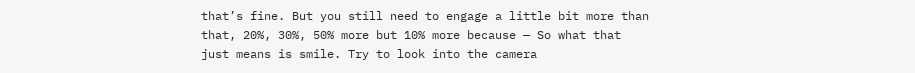that’s fine. But you still need to engage a little bit more than that, 20%, 30%, 50% more but 10% more because — So what that just means is smile. Try to look into the camera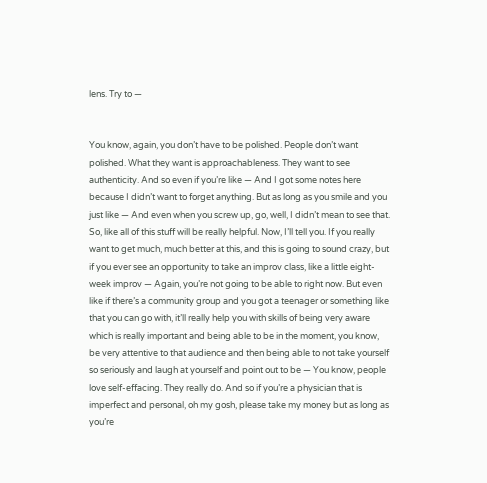lens. Try to —


You know, again, you don’t have to be polished. People don’t want polished. What they want is approachableness. They want to see authenticity. And so even if you’re like — And I got some notes here because I didn’t want to forget anything. But as long as you smile and you just like — And even when you screw up, go, well, I didn’t mean to see that. So, like all of this stuff will be really helpful. Now, I’ll tell you. If you really want to get much, much better at this, and this is going to sound crazy, but if you ever see an opportunity to take an improv class, like a little eight-week improv — Again, you’re not going to be able to right now. But even like if there’s a community group and you got a teenager or something like that you can go with, it’ll really help you with skills of being very aware which is really important and being able to be in the moment, you know, be very attentive to that audience and then being able to not take yourself so seriously and laugh at yourself and point out to be — You know, people love self-effacing. They really do. And so if you’re a physician that is imperfect and personal, oh my gosh, please take my money but as long as you’re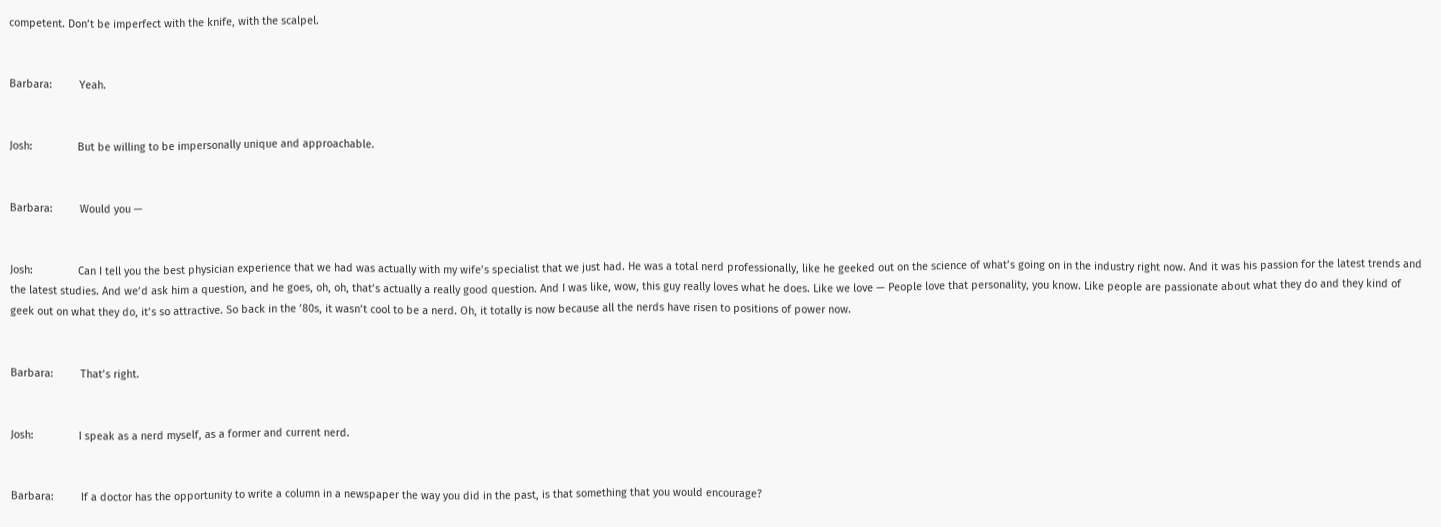competent. Don’t be imperfect with the knife, with the scalpel.


Barbara:         Yeah.


Josh:               But be willing to be impersonally unique and approachable.


Barbara:         Would you —


Josh:               Can I tell you the best physician experience that we had was actually with my wife’s specialist that we just had. He was a total nerd professionally, like he geeked out on the science of what’s going on in the industry right now. And it was his passion for the latest trends and the latest studies. And we’d ask him a question, and he goes, oh, oh, that’s actually a really good question. And I was like, wow, this guy really loves what he does. Like we love — People love that personality, you know. Like people are passionate about what they do and they kind of geek out on what they do, it’s so attractive. So back in the ’80s, it wasn’t cool to be a nerd. Oh, it totally is now because all the nerds have risen to positions of power now.


Barbara:         That’s right.


Josh:               I speak as a nerd myself, as a former and current nerd.


Barbara:         If a doctor has the opportunity to write a column in a newspaper the way you did in the past, is that something that you would encourage?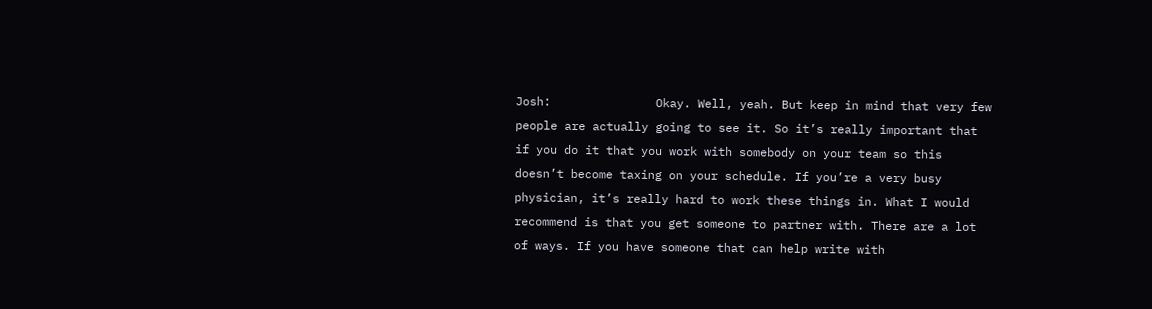Josh:               Okay. Well, yeah. But keep in mind that very few people are actually going to see it. So it’s really important that if you do it that you work with somebody on your team so this doesn’t become taxing on your schedule. If you’re a very busy physician, it’s really hard to work these things in. What I would recommend is that you get someone to partner with. There are a lot of ways. If you have someone that can help write with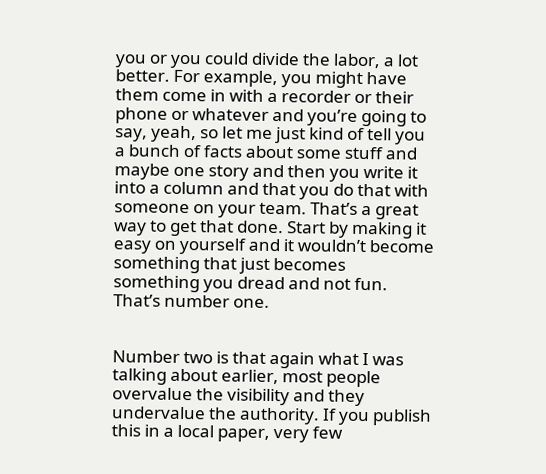you or you could divide the labor, a lot better. For example, you might have them come in with a recorder or their phone or whatever and you’re going to say, yeah, so let me just kind of tell you a bunch of facts about some stuff and maybe one story and then you write it into a column and that you do that with someone on your team. That’s a great way to get that done. Start by making it easy on yourself and it wouldn’t become something that just becomes something you dread and not fun. That’s number one.


Number two is that again what I was talking about earlier, most people overvalue the visibility and they undervalue the authority. If you publish this in a local paper, very few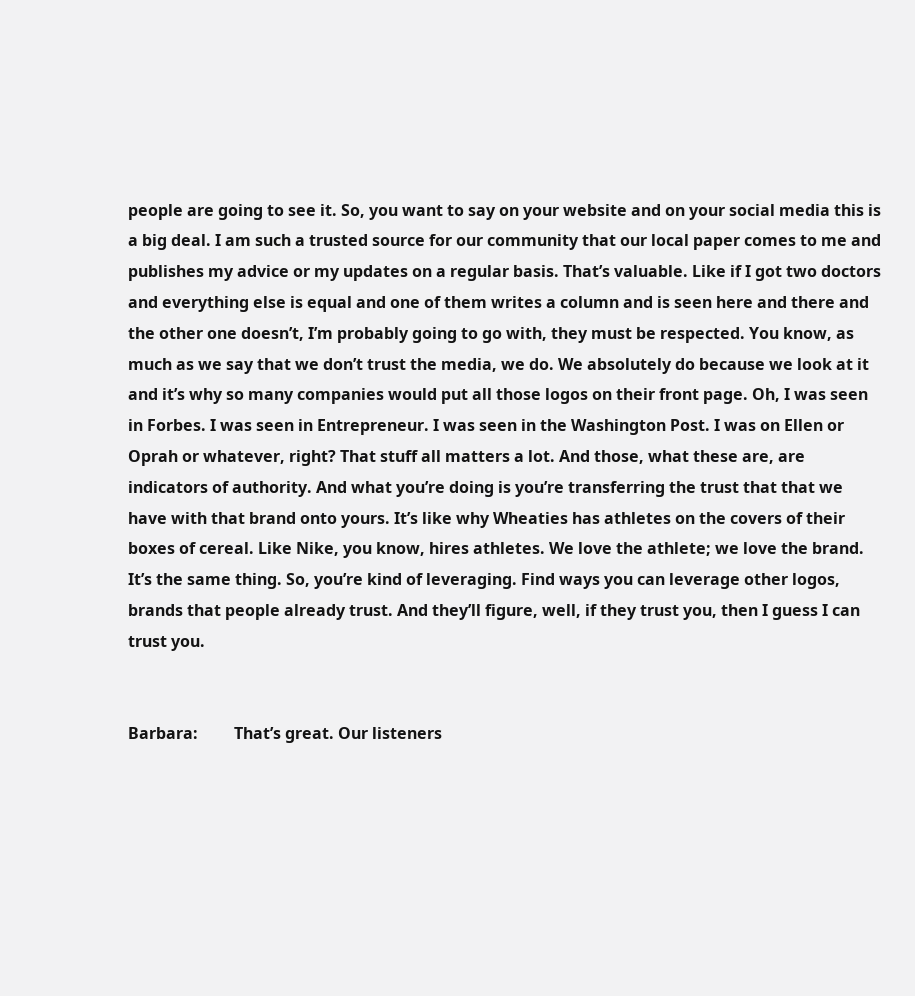people are going to see it. So, you want to say on your website and on your social media this is a big deal. I am such a trusted source for our community that our local paper comes to me and publishes my advice or my updates on a regular basis. That’s valuable. Like if I got two doctors and everything else is equal and one of them writes a column and is seen here and there and the other one doesn’t, I’m probably going to go with, they must be respected. You know, as much as we say that we don’t trust the media, we do. We absolutely do because we look at it and it’s why so many companies would put all those logos on their front page. Oh, I was seen in Forbes. I was seen in Entrepreneur. I was seen in the Washington Post. I was on Ellen or Oprah or whatever, right? That stuff all matters a lot. And those, what these are, are indicators of authority. And what you’re doing is you’re transferring the trust that that we have with that brand onto yours. It’s like why Wheaties has athletes on the covers of their boxes of cereal. Like Nike, you know, hires athletes. We love the athlete; we love the brand. It’s the same thing. So, you’re kind of leveraging. Find ways you can leverage other logos, brands that people already trust. And they’ll figure, well, if they trust you, then I guess I can trust you.


Barbara:         That’s great. Our listeners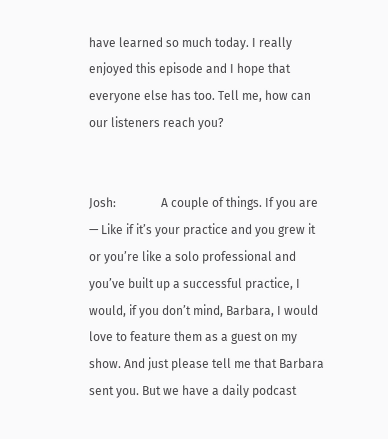have learned so much today. I really enjoyed this episode and I hope that everyone else has too. Tell me, how can our listeners reach you?


Josh:               A couple of things. If you are — Like if it’s your practice and you grew it or you’re like a solo professional and you’ve built up a successful practice, I would, if you don’t mind, Barbara, I would love to feature them as a guest on my show. And just please tell me that Barbara sent you. But we have a daily podcast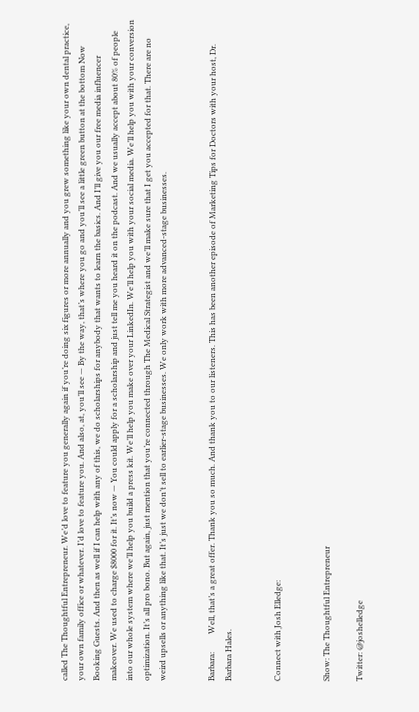called The Thoughtful Entrepreneur. We’d love to feature you generally again if you’re doing six figures or more annually and you grew something like your own dental practice, your own family office or whatever. I’d love to feature you. And also, at, you’ll see — By the way, that’s where you go and you’ll see a little green button at the bottom Now Booking Guests. And then as well if I can help with any of this, we do scholarships for anybody that wants to learn the basics. And I’ll give you our free media influencer makeover. We used to charge $8000 for it. It’s now — You could apply for a scholarship and just tell me you heard it on the podcast. And we usually accept about 80% of people into our whole system where we’ll help you build a press kit. We’ll help you make over your LinkedIn. We’ll help you with your social media. We’ll help you with your conversion optimization. It’s all pro bono. But again, just mention that you’re connected through The Medical Strategist and we’ll make sure that I get you accepted for that. There are no weird upsells or anything like that. It’s just we don’t sell to earlier-stage businesses. We only work with more advanced-stage businesses.


Barbara:         Well, that’s a great offer. Thank you so much. And thank you to our listeners. This has been another episode of Marketing Tips for Doctors with your host, Dr. Barbara Hales.


Connect with Josh Elledge:


Show: The Thoughtful Entrepreneur

Twitter: @joshelledge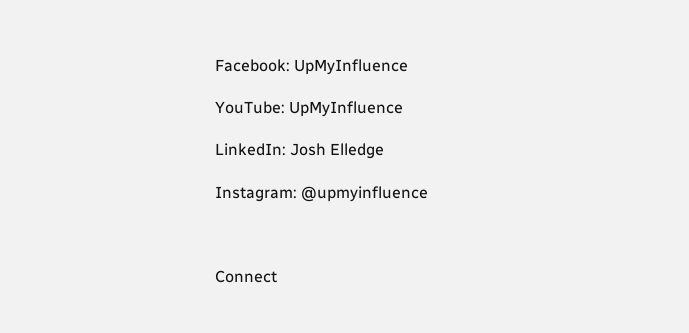Facebook: UpMyInfluence

YouTube: UpMyInfluence

LinkedIn: Josh Elledge

Instagram: @upmyinfluence



Connect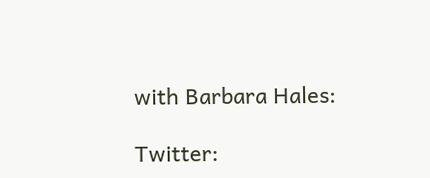with Barbara Hales:

Twitter: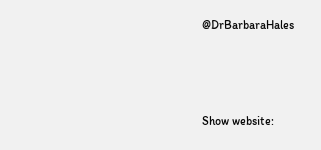@DrBarbaraHales



Show website: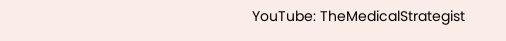YouTube: TheMedicalStrategist